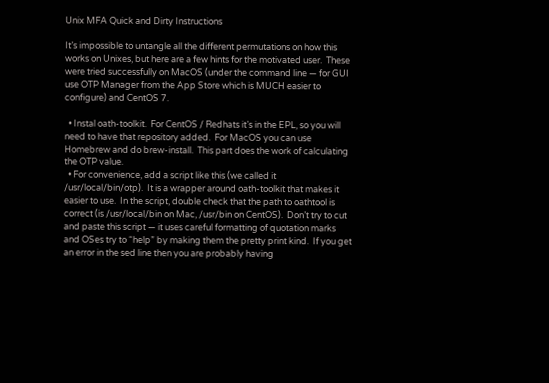Unix MFA Quick and Dirty Instructions

It’s impossible to untangle all the different permutations on how this works on Unixes, but here are a few hints for the motivated user.  These were tried successfully on MacOS (under the command line — for GUI use OTP Manager from the App Store which is MUCH easier to configure) and CentOS 7.

  • Instal oath-toolkit.  For CentOS / Redhats it’s in the EPL, so you will need to have that repository added.  For MacOS you can use Homebrew and do brew-install.  This part does the work of calculating the OTP value.
  • For convenience, add a script like this (we called it /usr/local/bin/otp).  It is a wrapper around oath-toolkit that makes it easier to use.  In the script, double check that the path to oathtool is correct (is /usr/local/bin on Mac, /usr/bin on CentOS).  Don’t try to cut and paste this script — it uses careful formatting of quotation marks and OSes try to “help” by making them the pretty print kind.  If you get an error in the sed line then you are probably having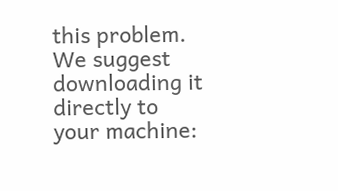this problem.  We suggest downloading it directly to your machine: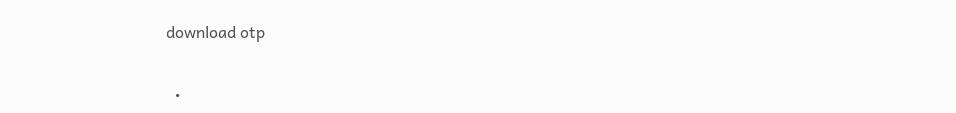download otp


  •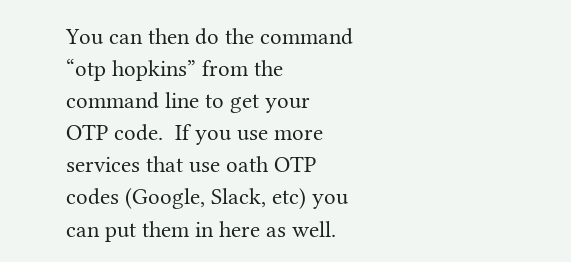You can then do the command “otp hopkins” from the command line to get your OTP code.  If you use more services that use oath OTP codes (Google, Slack, etc) you can put them in here as well.